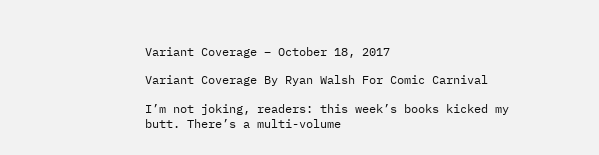Variant Coverage – October 18, 2017

Variant Coverage By Ryan Walsh For Comic Carnival

I’m not joking, readers: this week’s books kicked my butt. There’s a multi-volume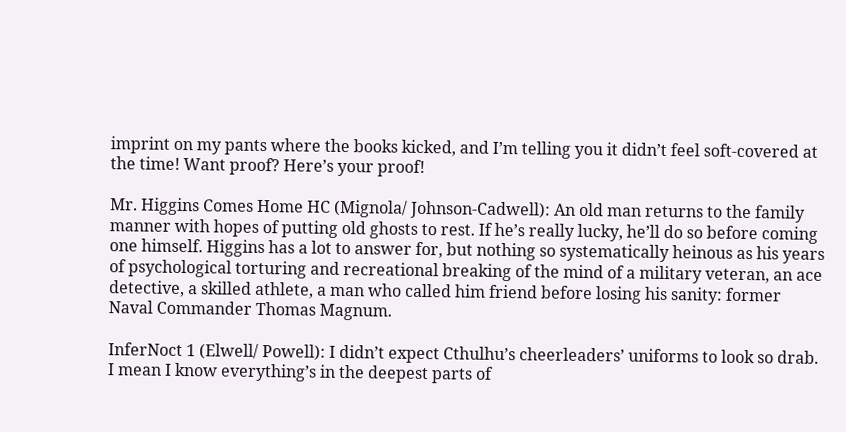imprint on my pants where the books kicked, and I’m telling you it didn’t feel soft-covered at the time! Want proof? Here’s your proof!

Mr. Higgins Comes Home HC (Mignola/ Johnson-Cadwell): An old man returns to the family manner with hopes of putting old ghosts to rest. If he’s really lucky, he’ll do so before coming one himself. Higgins has a lot to answer for, but nothing so systematically heinous as his years of psychological torturing and recreational breaking of the mind of a military veteran, an ace detective, a skilled athlete, a man who called him friend before losing his sanity: former Naval Commander Thomas Magnum.

InferNoct 1 (Elwell/ Powell): I didn’t expect Cthulhu’s cheerleaders’ uniforms to look so drab. I mean I know everything’s in the deepest parts of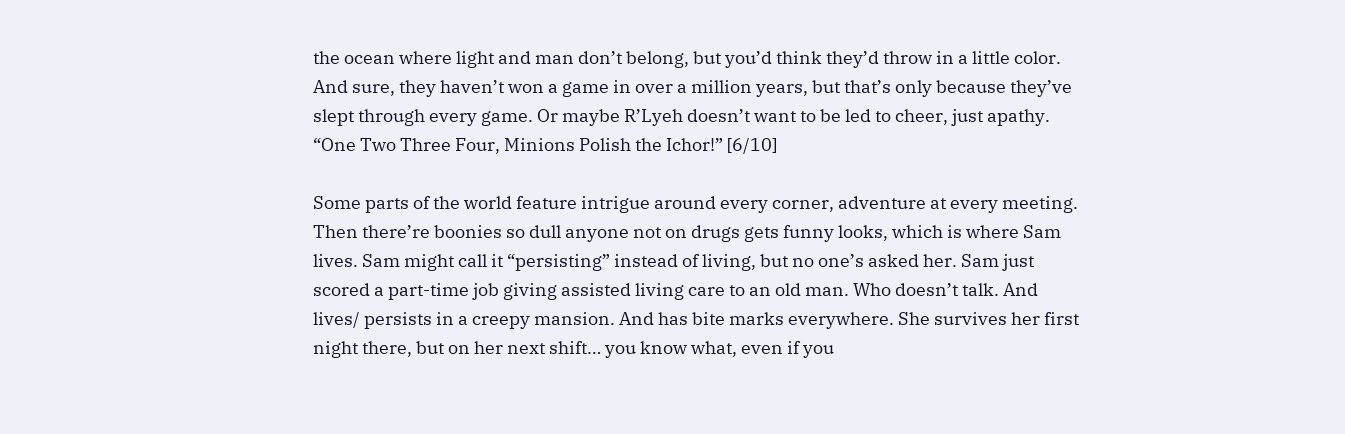the ocean where light and man don’t belong, but you’d think they’d throw in a little color. And sure, they haven’t won a game in over a million years, but that’s only because they’ve slept through every game. Or maybe R’Lyeh doesn’t want to be led to cheer, just apathy. “One Two Three Four, Minions Polish the Ichor!” [6/10]

Some parts of the world feature intrigue around every corner, adventure at every meeting. Then there’re boonies so dull anyone not on drugs gets funny looks, which is where Sam lives. Sam might call it “persisting” instead of living, but no one’s asked her. Sam just scored a part-time job giving assisted living care to an old man. Who doesn’t talk. And lives/ persists in a creepy mansion. And has bite marks everywhere. She survives her first night there, but on her next shift… you know what, even if you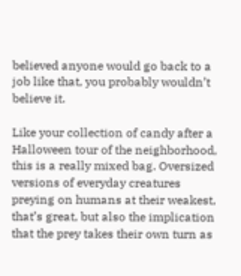believed anyone would go back to a job like that, you probably wouldn’t believe it.

Like your collection of candy after a Halloween tour of the neighborhood, this is a really mixed bag. Oversized versions of everyday creatures preying on humans at their weakest, that’s great, but also the implication that the prey takes their own turn as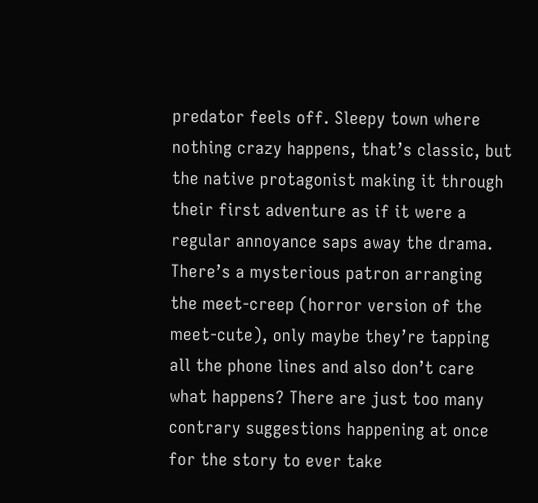predator feels off. Sleepy town where nothing crazy happens, that’s classic, but the native protagonist making it through their first adventure as if it were a regular annoyance saps away the drama. There’s a mysterious patron arranging the meet-creep (horror version of the meet-cute), only maybe they’re tapping all the phone lines and also don’t care what happens? There are just too many contrary suggestions happening at once for the story to ever take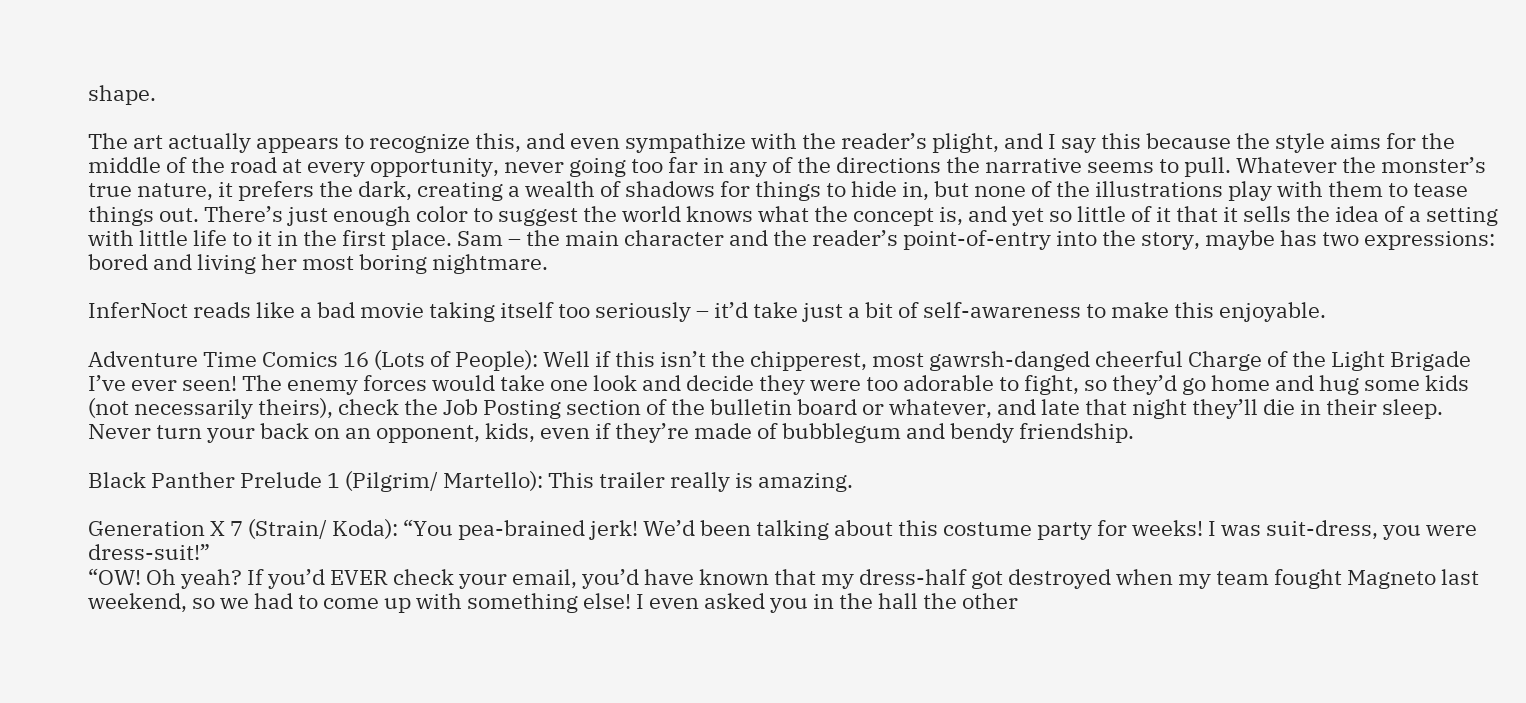shape.

The art actually appears to recognize this, and even sympathize with the reader’s plight, and I say this because the style aims for the middle of the road at every opportunity, never going too far in any of the directions the narrative seems to pull. Whatever the monster’s true nature, it prefers the dark, creating a wealth of shadows for things to hide in, but none of the illustrations play with them to tease things out. There’s just enough color to suggest the world knows what the concept is, and yet so little of it that it sells the idea of a setting with little life to it in the first place. Sam – the main character and the reader’s point-of-entry into the story, maybe has two expressions: bored and living her most boring nightmare.

InferNoct reads like a bad movie taking itself too seriously – it’d take just a bit of self-awareness to make this enjoyable.

Adventure Time Comics 16 (Lots of People): Well if this isn’t the chipperest, most gawrsh-danged cheerful Charge of the Light Brigade I’ve ever seen! The enemy forces would take one look and decide they were too adorable to fight, so they’d go home and hug some kids (not necessarily theirs), check the Job Posting section of the bulletin board or whatever, and late that night they’ll die in their sleep. Never turn your back on an opponent, kids, even if they’re made of bubblegum and bendy friendship.

Black Panther Prelude 1 (Pilgrim/ Martello): This trailer really is amazing.

Generation X 7 (Strain/ Koda): “You pea-brained jerk! We’d been talking about this costume party for weeks! I was suit-dress, you were dress-suit!”
“OW! Oh yeah? If you’d EVER check your email, you’d have known that my dress-half got destroyed when my team fought Magneto last weekend, so we had to come up with something else! I even asked you in the hall the other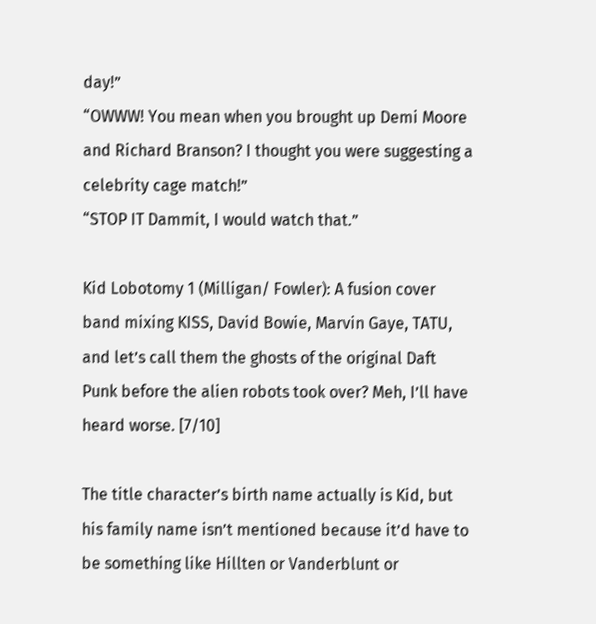day!”
“OWWW! You mean when you brought up Demi Moore and Richard Branson? I thought you were suggesting a celebrity cage match!”
“STOP IT Dammit, I would watch that.”

Kid Lobotomy 1 (Milligan/ Fowler): A fusion cover band mixing KISS, David Bowie, Marvin Gaye, TATU, and let’s call them the ghosts of the original Daft Punk before the alien robots took over? Meh, I’ll have heard worse. [7/10]

The title character’s birth name actually is Kid, but his family name isn’t mentioned because it’d have to be something like Hillten or Vanderblunt or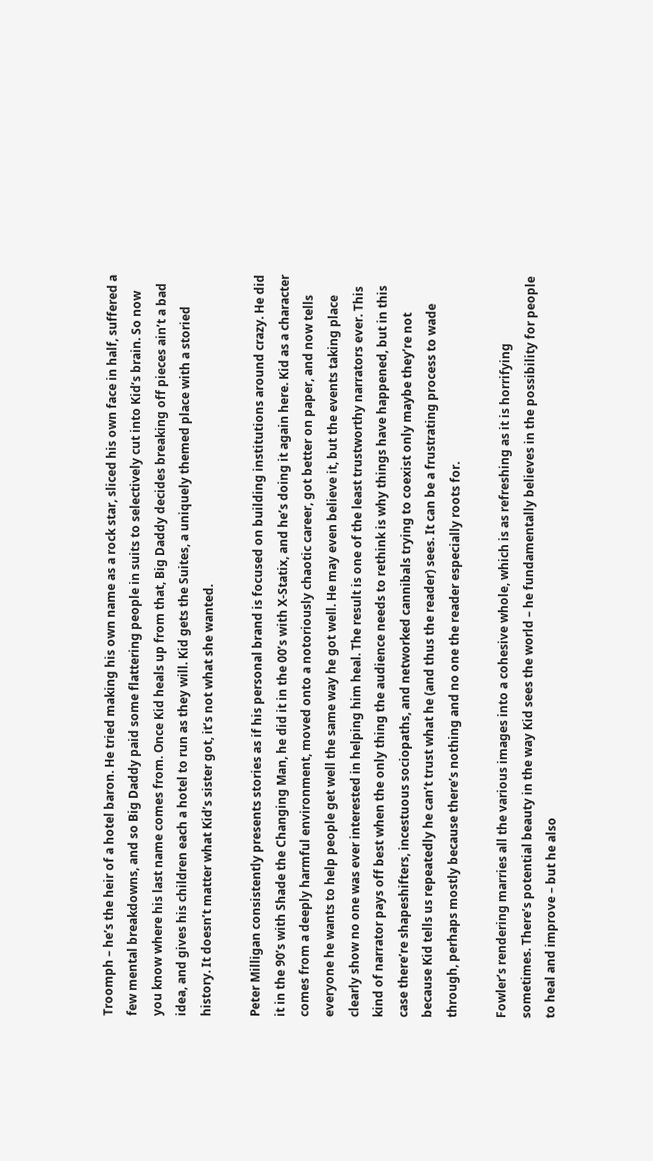Troomph – he’s the heir of a hotel baron. He tried making his own name as a rock star, sliced his own face in half, suffered a few mental breakdowns, and so Big Daddy paid some flattering people in suits to selectively cut into Kid’s brain. So now you know where his last name comes from. Once Kid heals up from that, Big Daddy decides breaking off pieces ain’t a bad idea, and gives his children each a hotel to run as they will. Kid gets the Suites, a uniquely themed place with a storied history. It doesn’t matter what Kid’s sister got, it’s not what she wanted.

Peter Milligan consistently presents stories as if his personal brand is focused on building institutions around crazy. He did it in the 90’s with Shade the Changing Man, he did it in the 00’s with X-Statix, and he’s doing it again here. Kid as a character comes from a deeply harmful environment, moved onto a notoriously chaotic career, got better on paper, and now tells everyone he wants to help people get well the same way he got well. He may even believe it, but the events taking place clearly show no one was ever interested in helping him heal. The result is one of the least trustworthy narrators ever. This kind of narrator pays off best when the only thing the audience needs to rethink is why things have happened, but in this case there’re shapeshifters, incestuous sociopaths, and networked cannibals trying to coexist only maybe they’re not because Kid tells us repeatedly he can’t trust what he (and thus the reader) sees. It can be a frustrating process to wade through, perhaps mostly because there’s nothing and no one the reader especially roots for.

Fowler’s rendering marries all the various images into a cohesive whole, which is as refreshing as it is horrifying sometimes. There’s potential beauty in the way Kid sees the world – he fundamentally believes in the possibility for people to heal and improve – but he also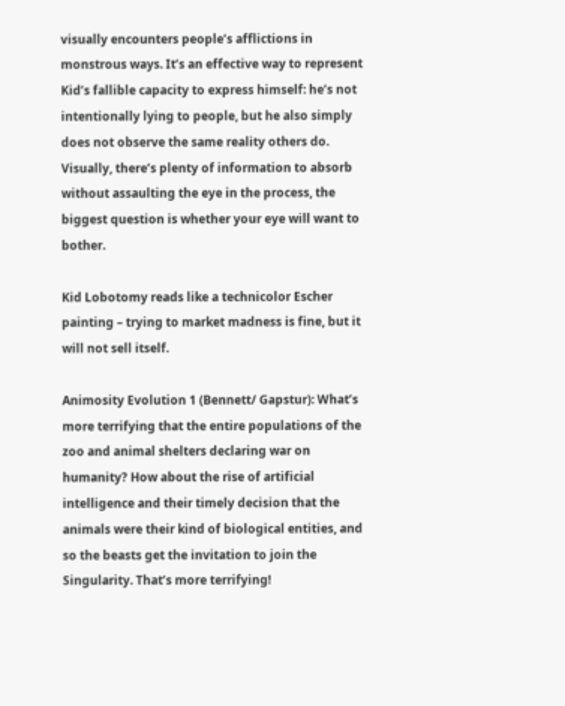visually encounters people’s afflictions in monstrous ways. It’s an effective way to represent Kid’s fallible capacity to express himself: he’s not intentionally lying to people, but he also simply does not observe the same reality others do. Visually, there’s plenty of information to absorb without assaulting the eye in the process, the biggest question is whether your eye will want to bother.

Kid Lobotomy reads like a technicolor Escher painting – trying to market madness is fine, but it will not sell itself.

Animosity Evolution 1 (Bennett/ Gapstur): What’s more terrifying that the entire populations of the zoo and animal shelters declaring war on humanity? How about the rise of artificial intelligence and their timely decision that the animals were their kind of biological entities, and so the beasts get the invitation to join the Singularity. That’s more terrifying!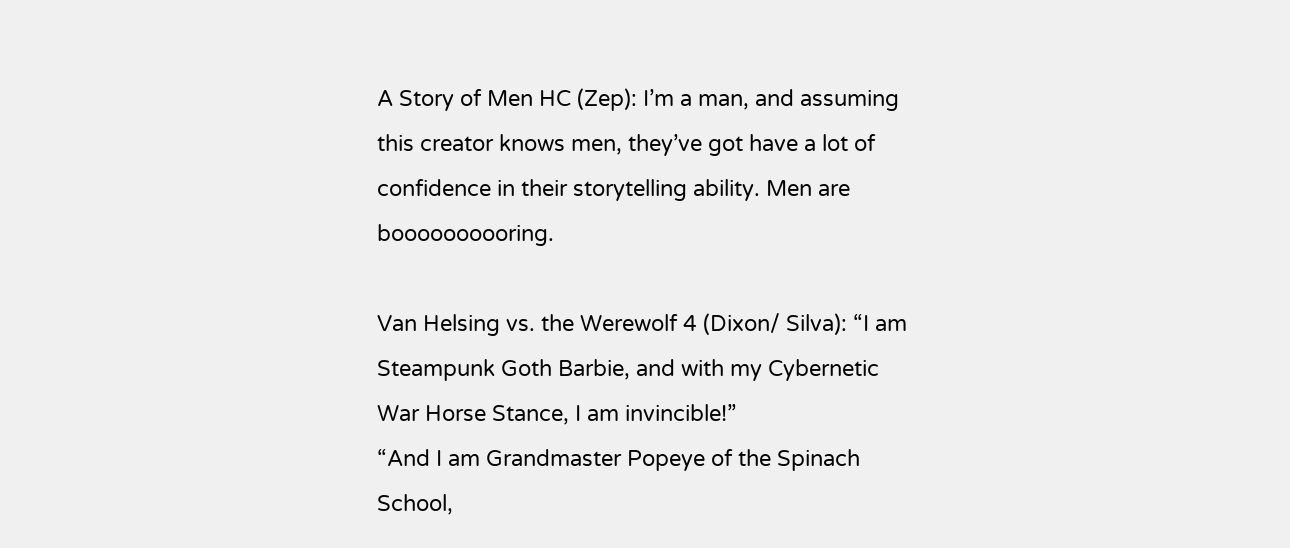A Story of Men HC (Zep): I’m a man, and assuming this creator knows men, they’ve got have a lot of confidence in their storytelling ability. Men are boooooooooring.

Van Helsing vs. the Werewolf 4 (Dixon/ Silva): “I am Steampunk Goth Barbie, and with my Cybernetic War Horse Stance, I am invincible!”
“And I am Grandmaster Popeye of the Spinach School,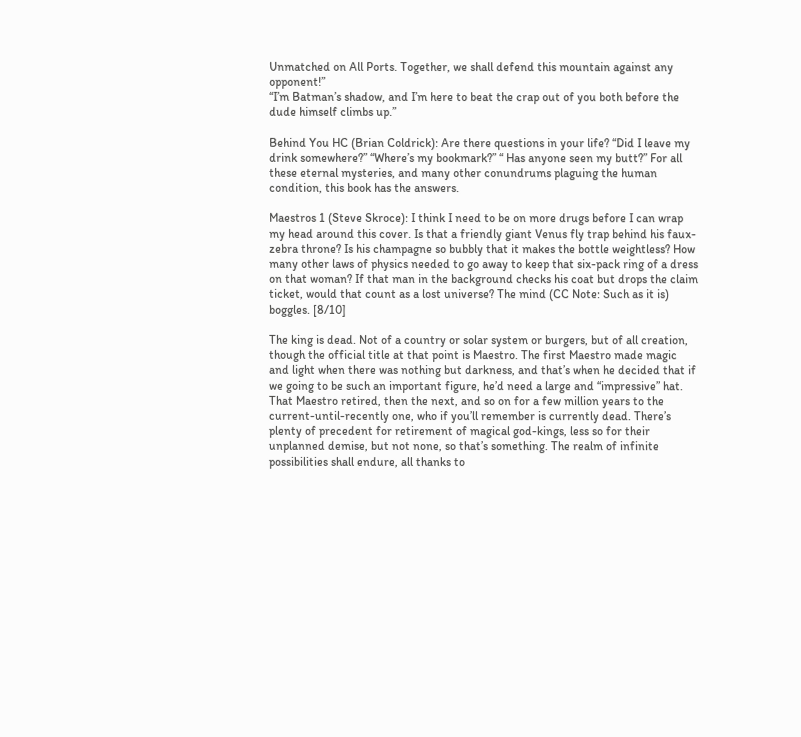Unmatched on All Ports. Together, we shall defend this mountain against any opponent!”
“I’m Batman’s shadow, and I’m here to beat the crap out of you both before the dude himself climbs up.”

Behind You HC (Brian Coldrick): Are there questions in your life? “Did I leave my drink somewhere?” “Where’s my bookmark?” “ Has anyone seen my butt?” For all these eternal mysteries, and many other conundrums plaguing the human condition, this book has the answers.

Maestros 1 (Steve Skroce): I think I need to be on more drugs before I can wrap my head around this cover. Is that a friendly giant Venus fly trap behind his faux-zebra throne? Is his champagne so bubbly that it makes the bottle weightless? How many other laws of physics needed to go away to keep that six-pack ring of a dress on that woman? If that man in the background checks his coat but drops the claim ticket, would that count as a lost universe? The mind (CC Note: Such as it is) boggles. [8/10]

The king is dead. Not of a country or solar system or burgers, but of all creation, though the official title at that point is Maestro. The first Maestro made magic and light when there was nothing but darkness, and that’s when he decided that if we going to be such an important figure, he’d need a large and “impressive” hat. That Maestro retired, then the next, and so on for a few million years to the current-until-recently one, who if you’ll remember is currently dead. There’s plenty of precedent for retirement of magical god-kings, less so for their unplanned demise, but not none, so that’s something. The realm of infinite possibilities shall endure, all thanks to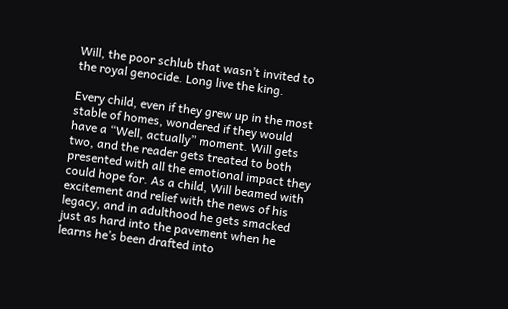Will, the poor schlub that wasn’t invited to the royal genocide. Long live the king.

Every child, even if they grew up in the most stable of homes, wondered if they would have a “Well, actually” moment. Will gets two, and the reader gets treated to both presented with all the emotional impact they could hope for. As a child, Will beamed with excitement and relief with the news of his legacy, and in adulthood he gets smacked just as hard into the pavement when he learns he’s been drafted into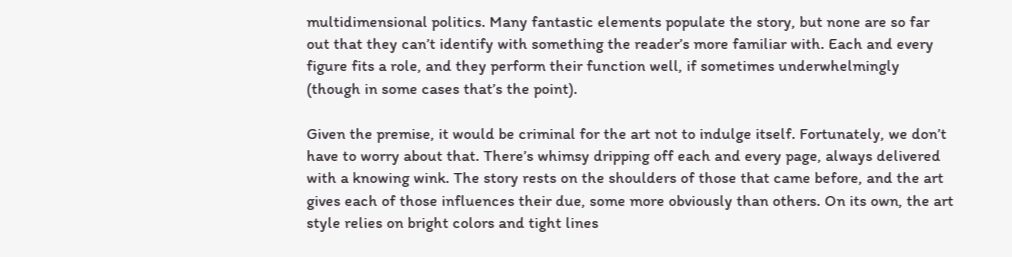multidimensional politics. Many fantastic elements populate the story, but none are so far out that they can’t identify with something the reader’s more familiar with. Each and every figure fits a role, and they perform their function well, if sometimes underwhelmingly (though in some cases that’s the point).

Given the premise, it would be criminal for the art not to indulge itself. Fortunately, we don’t have to worry about that. There’s whimsy dripping off each and every page, always delivered with a knowing wink. The story rests on the shoulders of those that came before, and the art gives each of those influences their due, some more obviously than others. On its own, the art style relies on bright colors and tight lines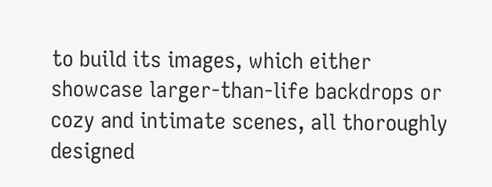to build its images, which either showcase larger-than-life backdrops or cozy and intimate scenes, all thoroughly designed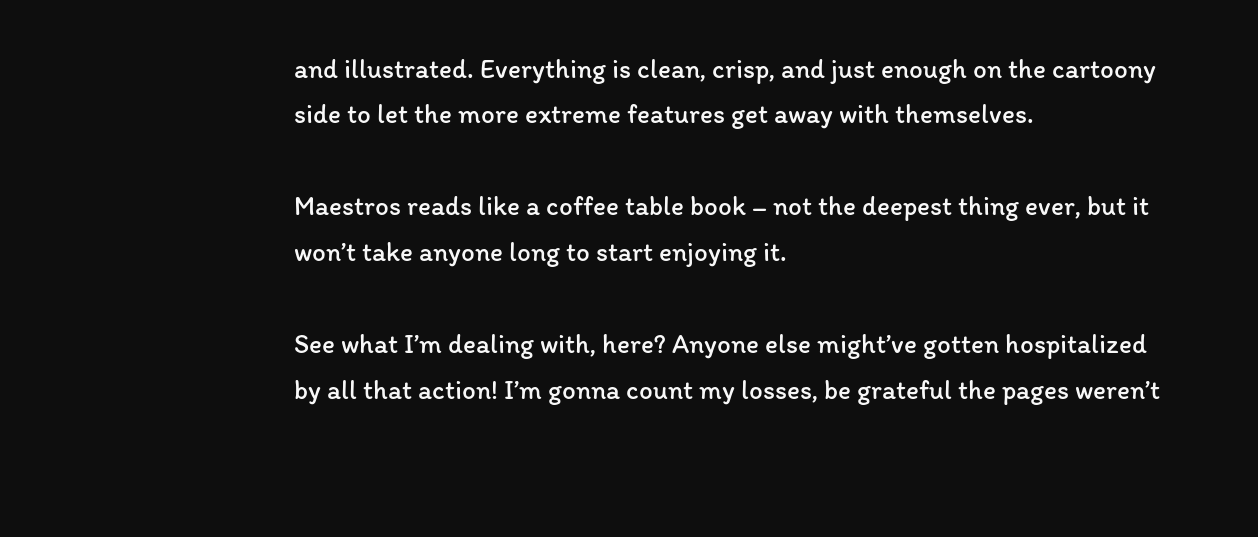and illustrated. Everything is clean, crisp, and just enough on the cartoony side to let the more extreme features get away with themselves.

Maestros reads like a coffee table book – not the deepest thing ever, but it won’t take anyone long to start enjoying it.

See what I’m dealing with, here? Anyone else might’ve gotten hospitalized by all that action! I’m gonna count my losses, be grateful the pages weren’t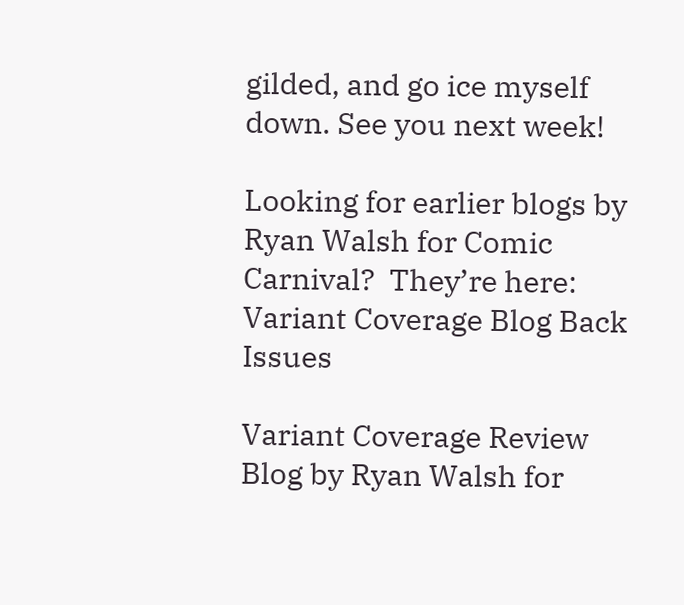gilded, and go ice myself down. See you next week!

Looking for earlier blogs by Ryan Walsh for Comic Carnival?  They’re here: Variant Coverage Blog Back Issues

Variant Coverage Review Blog by Ryan Walsh for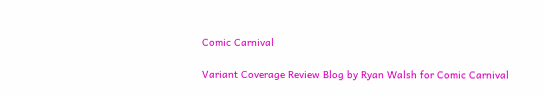Comic Carnival

Variant Coverage Review Blog by Ryan Walsh for Comic Carnival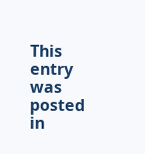This entry was posted in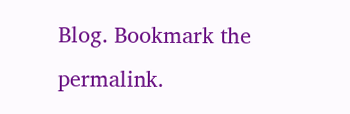Blog. Bookmark the permalink.